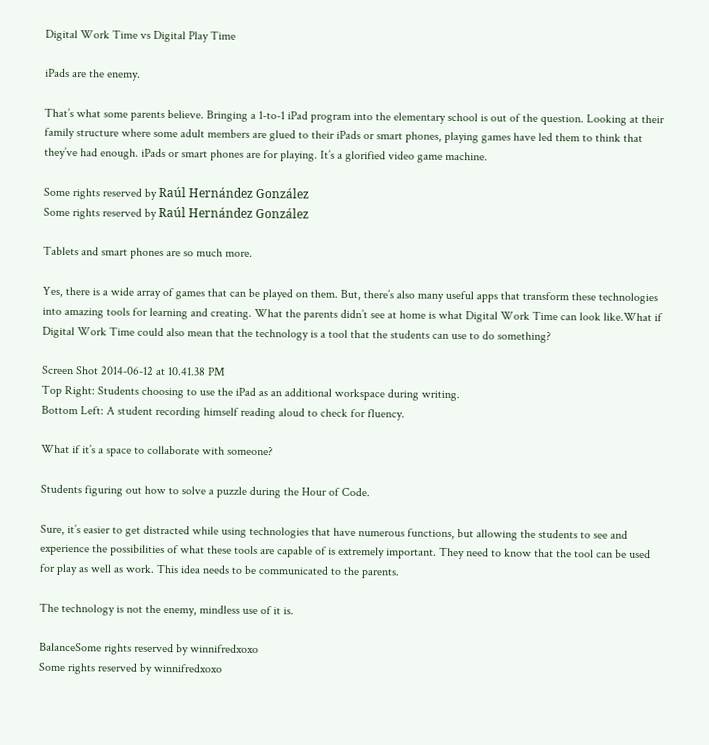Digital Work Time vs Digital Play Time

iPads are the enemy.

That’s what some parents believe. Bringing a 1-to-1 iPad program into the elementary school is out of the question. Looking at their family structure where some adult members are glued to their iPads or smart phones, playing games have led them to think that they’ve had enough. iPads or smart phones are for playing. It’s a glorified video game machine.

Some rights reserved by Raúl Hernández González
Some rights reserved by Raúl Hernández González

Tablets and smart phones are so much more.

Yes, there is a wide array of games that can be played on them. But, there’s also many useful apps that transform these technologies into amazing tools for learning and creating. What the parents didn’t see at home is what Digital Work Time can look like.What if Digital Work Time could also mean that the technology is a tool that the students can use to do something?

Screen Shot 2014-06-12 at 10.41.38 PM
Top Right: Students choosing to use the iPad as an additional workspace during writing.
Bottom Left: A student recording himself reading aloud to check for fluency.

What if it’s a space to collaborate with someone?

Students figuring out how to solve a puzzle during the Hour of Code.

Sure, it’s easier to get distracted while using technologies that have numerous functions, but allowing the students to see and experience the possibilities of what these tools are capable of is extremely important. They need to know that the tool can be used for play as well as work. This idea needs to be communicated to the parents.

The technology is not the enemy, mindless use of it is.

BalanceSome rights reserved by winnifredxoxo
Some rights reserved by winnifredxoxo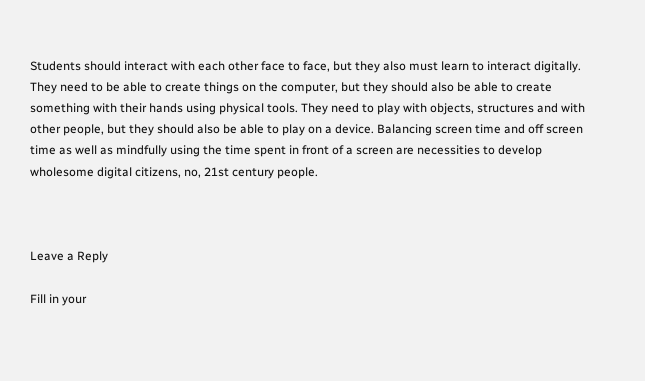Students should interact with each other face to face, but they also must learn to interact digitally. They need to be able to create things on the computer, but they should also be able to create something with their hands using physical tools. They need to play with objects, structures and with other people, but they should also be able to play on a device. Balancing screen time and off screen time as well as mindfully using the time spent in front of a screen are necessities to develop wholesome digital citizens, no, 21st century people.



Leave a Reply

Fill in your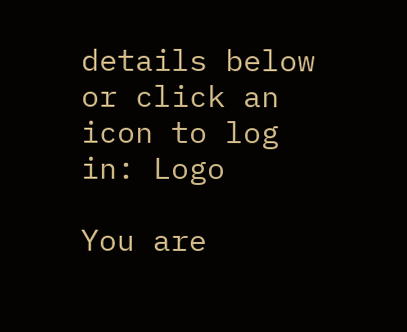details below or click an icon to log in: Logo

You are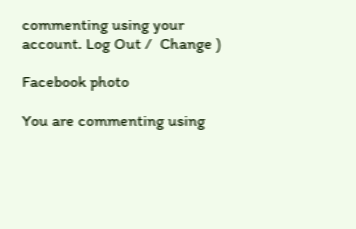commenting using your account. Log Out /  Change )

Facebook photo

You are commenting using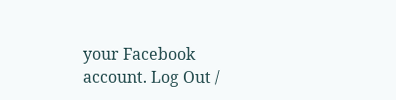your Facebook account. Log Out /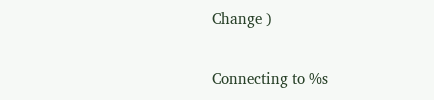Change )

Connecting to %s